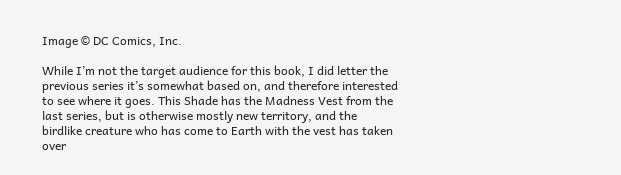Image © DC Comics, Inc.

While I’m not the target audience for this book, I did letter the previous series it’s somewhat based on, and therefore interested to see where it goes. This Shade has the Madness Vest from the last series, but is otherwise mostly new territory, and the birdlike creature who has come to Earth with the vest has taken over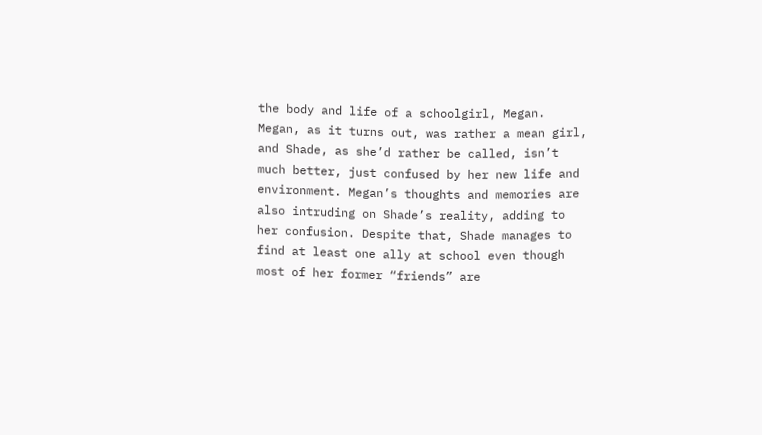the body and life of a schoolgirl, Megan. Megan, as it turns out, was rather a mean girl, and Shade, as she’d rather be called, isn’t much better, just confused by her new life and environment. Megan’s thoughts and memories are also intruding on Shade’s reality, adding to her confusion. Despite that, Shade manages to find at least one ally at school even though most of her former “friends” are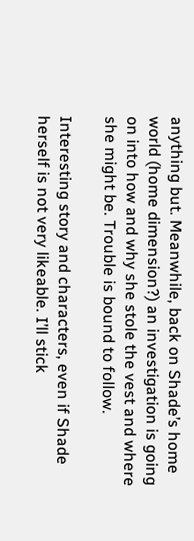anything but. Meanwhile, back on Shade’s home world (home dimension?) an investigation is going on into how and why she stole the vest and where she might be. Trouble is bound to follow.

Interesting story and characters, even if Shade herself is not very likeable. I’ll stick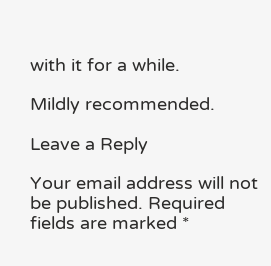with it for a while.

Mildly recommended.

Leave a Reply

Your email address will not be published. Required fields are marked *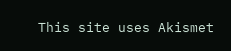This site uses Akismet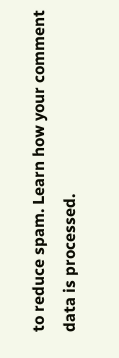to reduce spam. Learn how your comment data is processed.